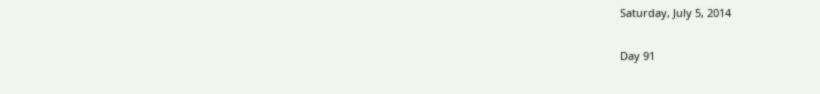Saturday, July 5, 2014

Day 91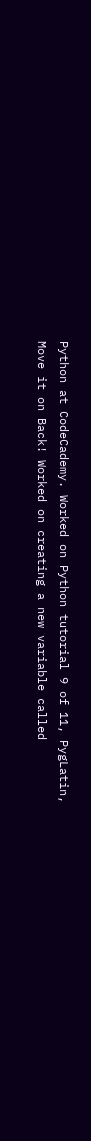Python at CodeCademy. Worked on Python tutorial 9 of 11, PygLatin, Move it on Back! Worked on creating a new variable called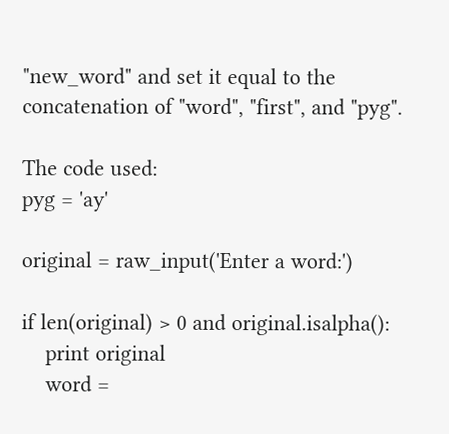"new_word" and set it equal to the concatenation of "word", "first", and "pyg".

The code used:
pyg = 'ay'

original = raw_input('Enter a word:')

if len(original) > 0 and original.isalpha():
    print original
    word =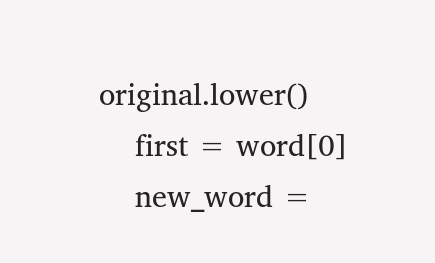original.lower()
    first = word[0]
    new_word =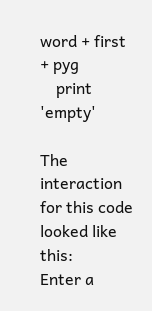word + first + pyg
    print 'empty'

The interaction for this code looked like this:
Enter a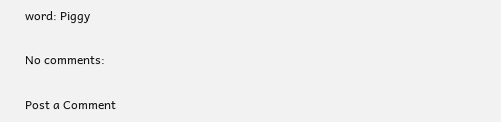word: Piggy

No comments:

Post a Comment